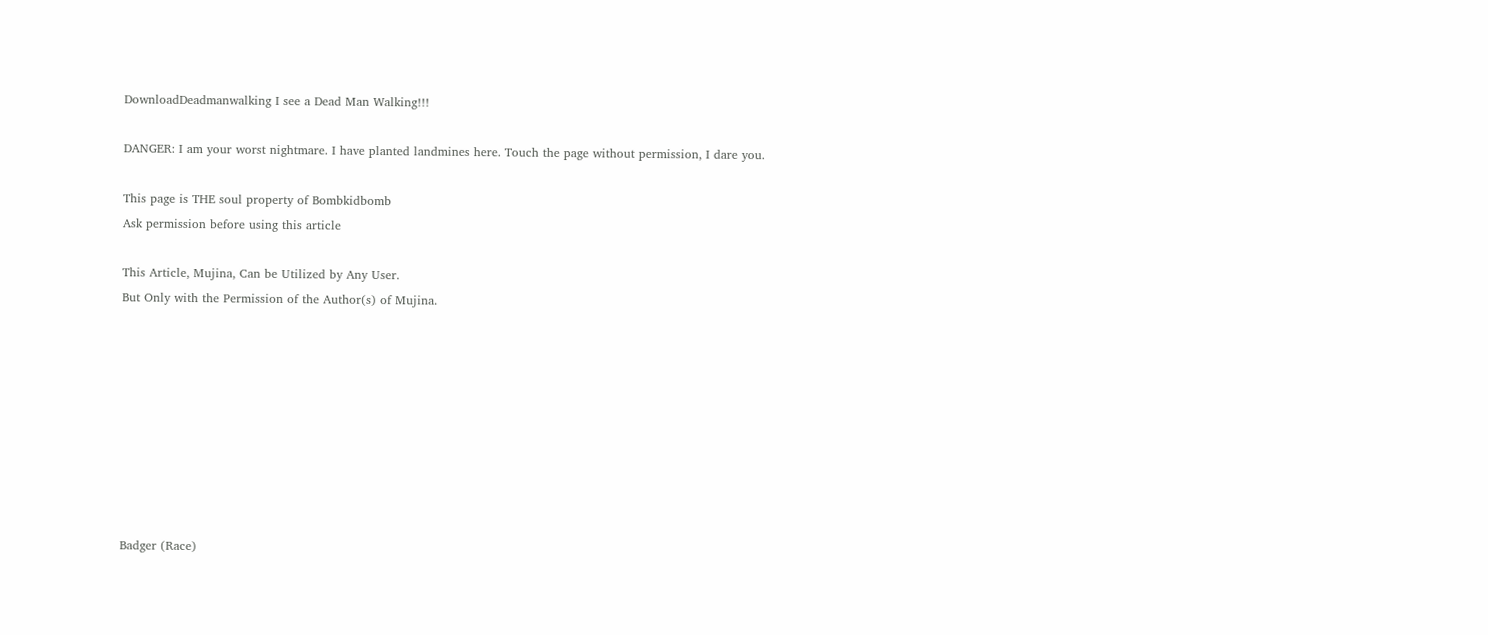DownloadDeadmanwalking I see a Dead Man Walking!!!

DANGER: I am your worst nightmare. I have planted landmines here. Touch the page without permission, I dare you.

This page is THE soul property of Bombkidbomb
Ask permission before using this article

This Article, Mujina, Can be Utilized by Any User.
But Only with the Permission of the Author(s) of Mujina.









Badger (Race)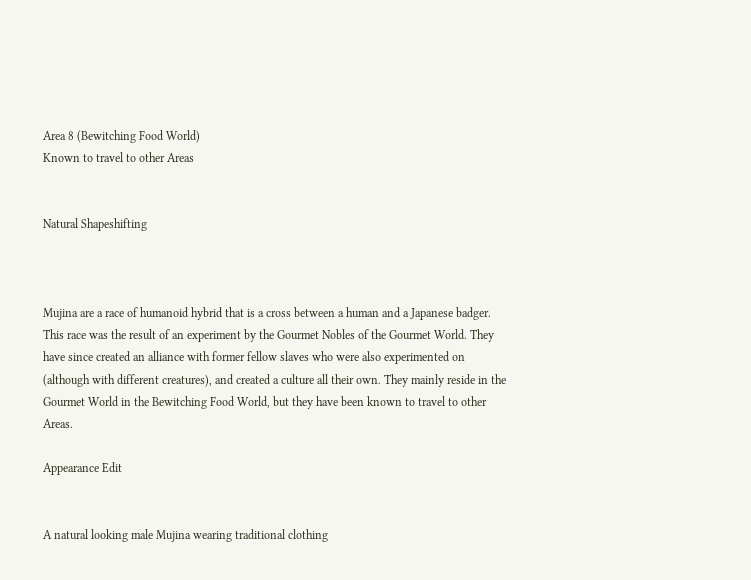Area 8 (Bewitching Food World)
Known to travel to other Areas


Natural Shapeshifting



Mujina are a race of humanoid hybrid that is a cross between a human and a Japanese badger. This race was the result of an experiment by the Gourmet Nobles of the Gourmet World. They have since created an alliance with former fellow slaves who were also experimented on (although with different creatures), and created a culture all their own. They mainly reside in the Gourmet World in the Bewitching Food World, but they have been known to travel to other Areas.

Appearance Edit


A natural looking male Mujina wearing traditional clothing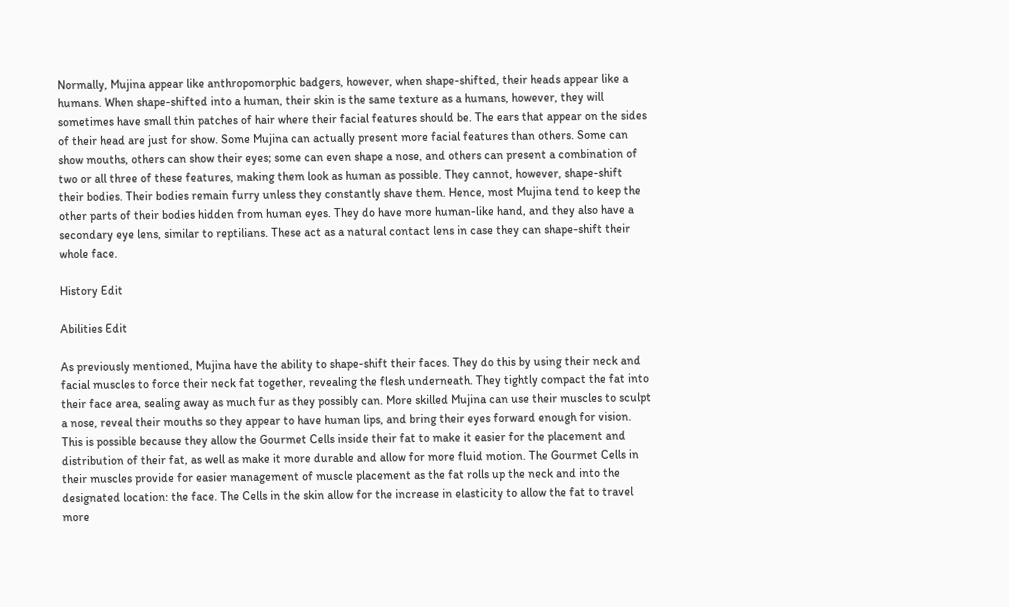Normally, Mujina appear like anthropomorphic badgers, however, when shape-shifted, their heads appear like a humans. When shape-shifted into a human, their skin is the same texture as a humans, however, they will sometimes have small thin patches of hair where their facial features should be. The ears that appear on the sides of their head are just for show. Some Mujina can actually present more facial features than others. Some can show mouths, others can show their eyes; some can even shape a nose, and others can present a combination of two or all three of these features, making them look as human as possible. They cannot, however, shape-shift their bodies. Their bodies remain furry unless they constantly shave them. Hence, most Mujina tend to keep the other parts of their bodies hidden from human eyes. They do have more human-like hand, and they also have a secondary eye lens, similar to reptilians. These act as a natural contact lens in case they can shape-shift their whole face.

History Edit

Abilities Edit

As previously mentioned, Mujina have the ability to shape-shift their faces. They do this by using their neck and facial muscles to force their neck fat together, revealing the flesh underneath. They tightly compact the fat into their face area, sealing away as much fur as they possibly can. More skilled Mujina can use their muscles to sculpt a nose, reveal their mouths so they appear to have human lips, and bring their eyes forward enough for vision. This is possible because they allow the Gourmet Cells inside their fat to make it easier for the placement and distribution of their fat, as well as make it more durable and allow for more fluid motion. The Gourmet Cells in their muscles provide for easier management of muscle placement as the fat rolls up the neck and into the designated location: the face. The Cells in the skin allow for the increase in elasticity to allow the fat to travel more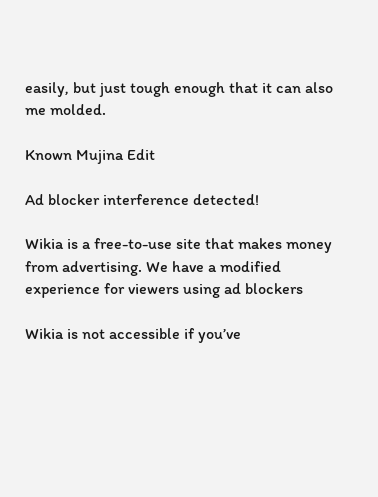easily, but just tough enough that it can also me molded.

Known Mujina Edit

Ad blocker interference detected!

Wikia is a free-to-use site that makes money from advertising. We have a modified experience for viewers using ad blockers

Wikia is not accessible if you’ve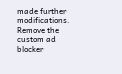made further modifications. Remove the custom ad blocker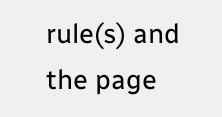rule(s) and the page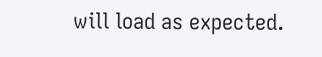will load as expected.